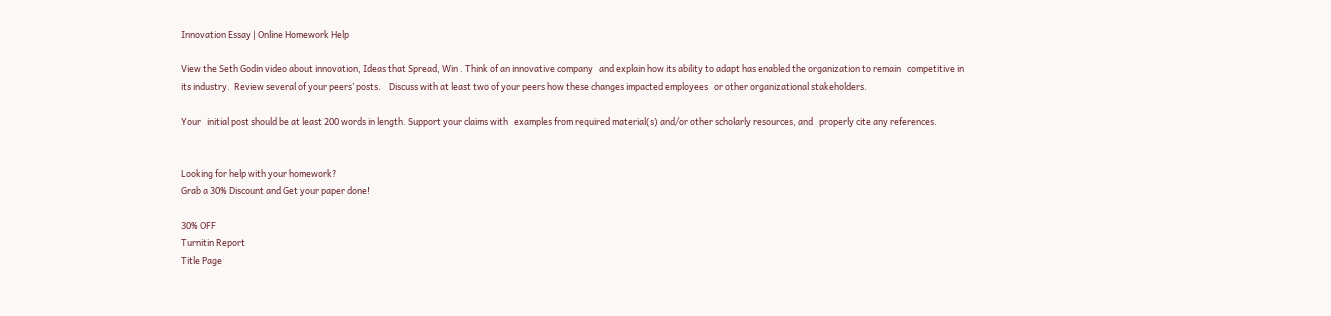Innovation Essay | Online Homework Help

View the Seth Godin video about innovation, Ideas that Spread, Win . Think of an innovative company   and explain how its ability to adapt has enabled the organization to remain   competitive in its industry.  Review several of your peers’ posts.    Discuss with at least two of your peers how these changes impacted employees   or other organizational stakeholders.

Your   initial post should be at least 200 words in length. Support your claims with   examples from required material(s) and/or other scholarly resources, and   properly cite any references.


Looking for help with your homework?
Grab a 30% Discount and Get your paper done!

30% OFF
Turnitin Report
Title Page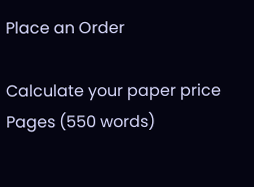Place an Order

Calculate your paper price
Pages (550 words)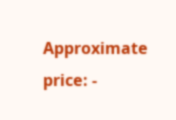Approximate price: -